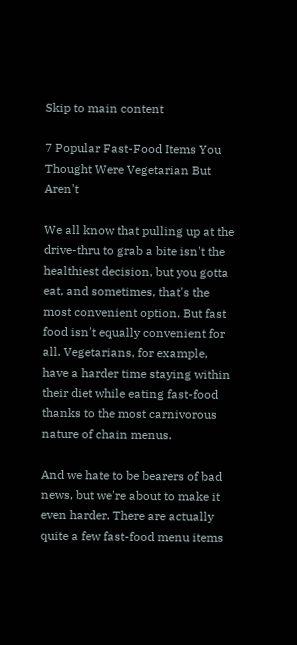Skip to main content

7 Popular Fast-Food Items You Thought Were Vegetarian But Aren't

We all know that pulling up at the drive-thru to grab a bite isn't the healthiest decision, but you gotta eat, and sometimes, that's the most convenient option. But fast food isn't equally convenient for all. Vegetarians, for example, have a harder time staying within their diet while eating fast-food thanks to the most carnivorous nature of chain menus.

And we hate to be bearers of bad news, but we're about to make it even harder. There are actually quite a few fast-food menu items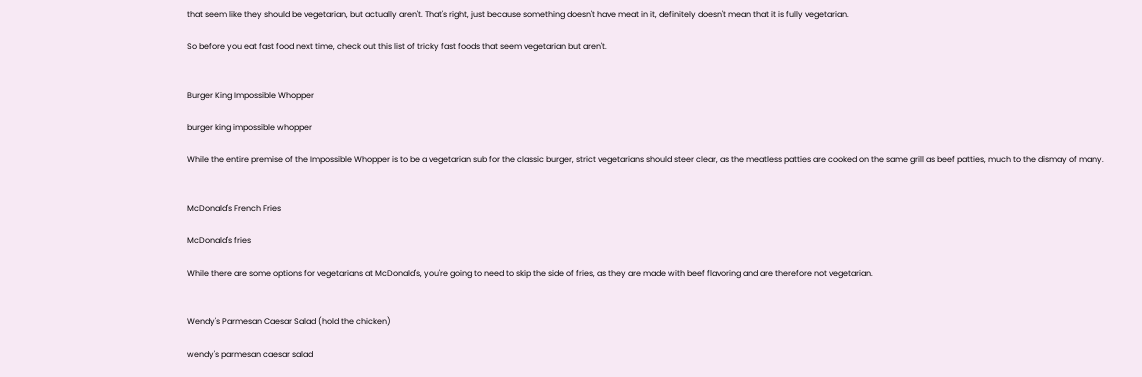that seem like they should be vegetarian, but actually aren't. That's right, just because something doesn't have meat in it, definitely doesn't mean that it is fully vegetarian.

So before you eat fast food next time, check out this list of tricky fast foods that seem vegetarian but aren't.


Burger King Impossible Whopper

burger king impossible whopper

While the entire premise of the Impossible Whopper is to be a vegetarian sub for the classic burger, strict vegetarians should steer clear, as the meatless patties are cooked on the same grill as beef patties, much to the dismay of many.


McDonald's French Fries

McDonald's fries

While there are some options for vegetarians at McDonald's, you're going to need to skip the side of fries, as they are made with beef flavoring and are therefore not vegetarian.


Wendy's Parmesan Caesar Salad (hold the chicken)

wendy's parmesan caesar salad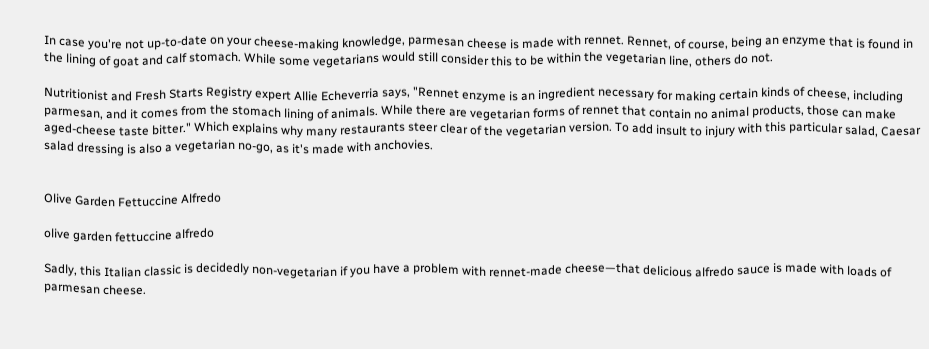In case you're not up-to-date on your cheese-making knowledge, parmesan cheese is made with rennet. Rennet, of course, being an enzyme that is found in the lining of goat and calf stomach. While some vegetarians would still consider this to be within the vegetarian line, others do not.

Nutritionist and Fresh Starts Registry expert Allie Echeverria says, "Rennet enzyme is an ingredient necessary for making certain kinds of cheese, including parmesan, and it comes from the stomach lining of animals. While there are vegetarian forms of rennet that contain no animal products, those can make aged-cheese taste bitter." Which explains why many restaurants steer clear of the vegetarian version. To add insult to injury with this particular salad, Caesar salad dressing is also a vegetarian no-go, as it's made with anchovies.


Olive Garden Fettuccine Alfredo

olive garden fettuccine alfredo

Sadly, this Italian classic is decidedly non-vegetarian if you have a problem with rennet-made cheese—that delicious alfredo sauce is made with loads of parmesan cheese.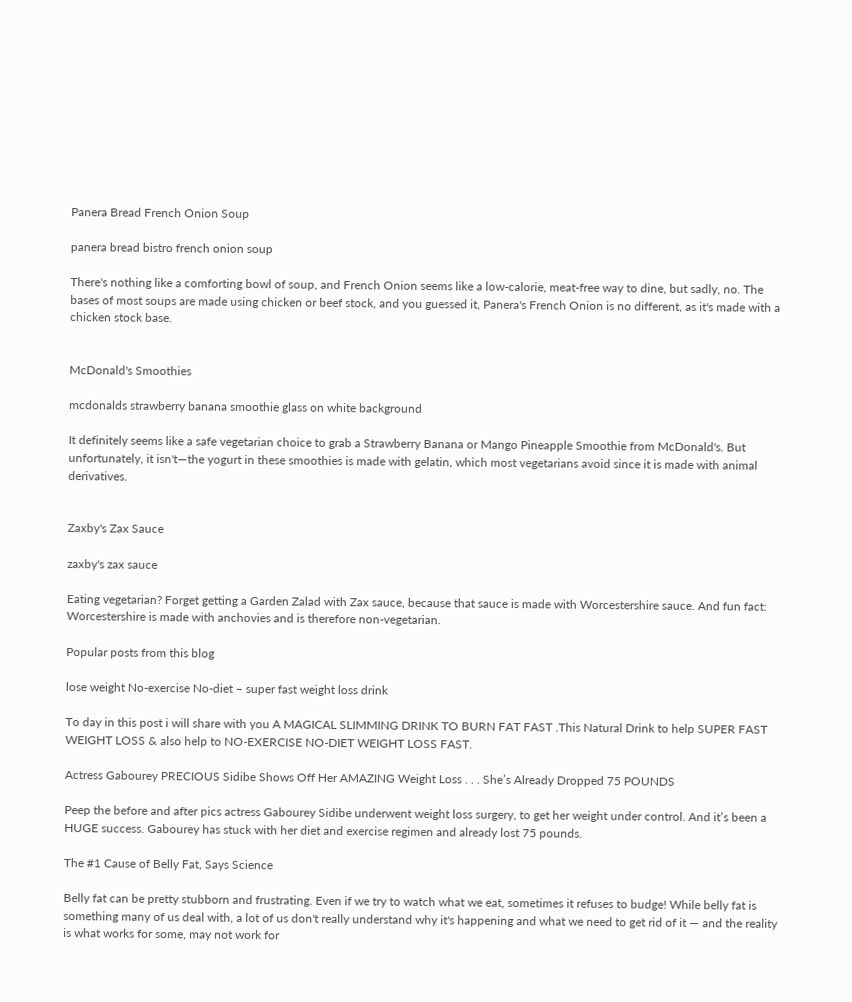Panera Bread French Onion Soup

panera bread bistro french onion soup

There's nothing like a comforting bowl of soup, and French Onion seems like a low-calorie, meat-free way to dine, but sadly, no. The bases of most soups are made using chicken or beef stock, and you guessed it, Panera's French Onion is no different, as it's made with a chicken stock base.


McDonald's Smoothies

mcdonalds strawberry banana smoothie glass on white background

It definitely seems like a safe vegetarian choice to grab a Strawberry Banana or Mango Pineapple Smoothie from McDonald's. But unfortunately, it isn't—the yogurt in these smoothies is made with gelatin, which most vegetarians avoid since it is made with animal derivatives.


Zaxby's Zax Sauce

zaxby's zax sauce

Eating vegetarian? Forget getting a Garden Zalad with Zax sauce, because that sauce is made with Worcestershire sauce. And fun fact: Worcestershire is made with anchovies and is therefore non-vegetarian.

Popular posts from this blog

lose weight No-exercise No-diet – super fast weight loss drink

To day in this post i will share with you A MAGICAL SLIMMING DRINK TO BURN FAT FAST .This Natural Drink to help SUPER FAST WEIGHT LOSS & also help to NO-EXERCISE NO-DIET WEIGHT LOSS FAST.

Actress Gabourey PRECIOUS Sidibe Shows Off Her AMAZING Weight Loss . . . She’s Already Dropped 75 POUNDS

Peep the before and after pics actress Gabourey Sidibe underwent weight loss surgery, to get her weight under control. And it’s been a HUGE success. Gabourey has stuck with her diet and exercise regimen and already lost 75 pounds.

The #1 Cause of Belly Fat, Says Science

Belly fat can be pretty stubborn and frustrating. Even if we try to watch what we eat, sometimes it refuses to budge! While belly fat is something many of us deal with, a lot of us don't really understand why it's happening and what we need to get rid of it — and the reality is what works for some, may not work for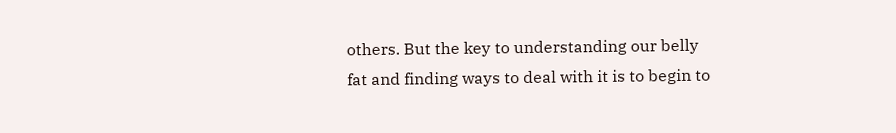others. But the key to understanding our belly fat and finding ways to deal with it is to begin to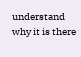understand why it is there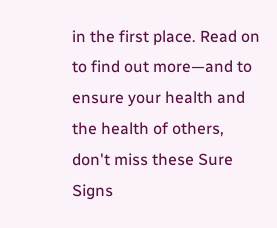in the first place. Read on to find out more—and to ensure your health and the health of others, don't miss these Sure Signs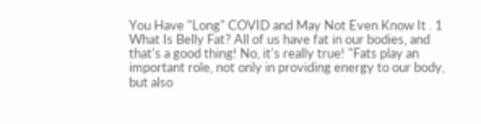You Have "Long" COVID and May Not Even Know It . 1 What Is Belly Fat? All of us have fat in our bodies, and that's a good thing! No, it's really true! "Fats play an important role, not only in providing energy to our body, but also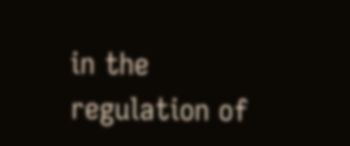in the regulation of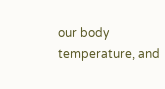our body temperature, and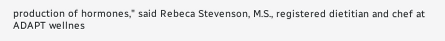production of hormones," said Rebeca Stevenson, M.S., registered dietitian and chef at ADAPT wellnes